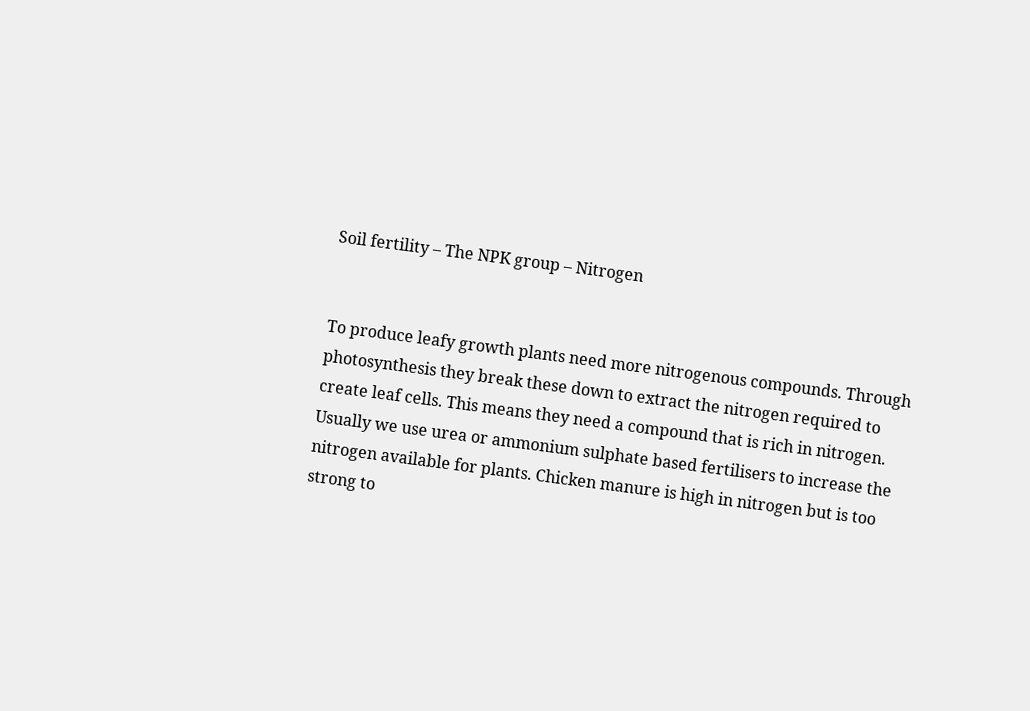Soil fertility – The NPK group – Nitrogen


To produce leafy growth plants need more nitrogenous compounds. Through photosynthesis they break these down to extract the nitrogen required to create leaf cells. This means they need a compound that is rich in nitrogen. Usually we use urea or ammonium sulphate based fertilisers to increase the nitrogen available for plants. Chicken manure is high in nitrogen but is too strong to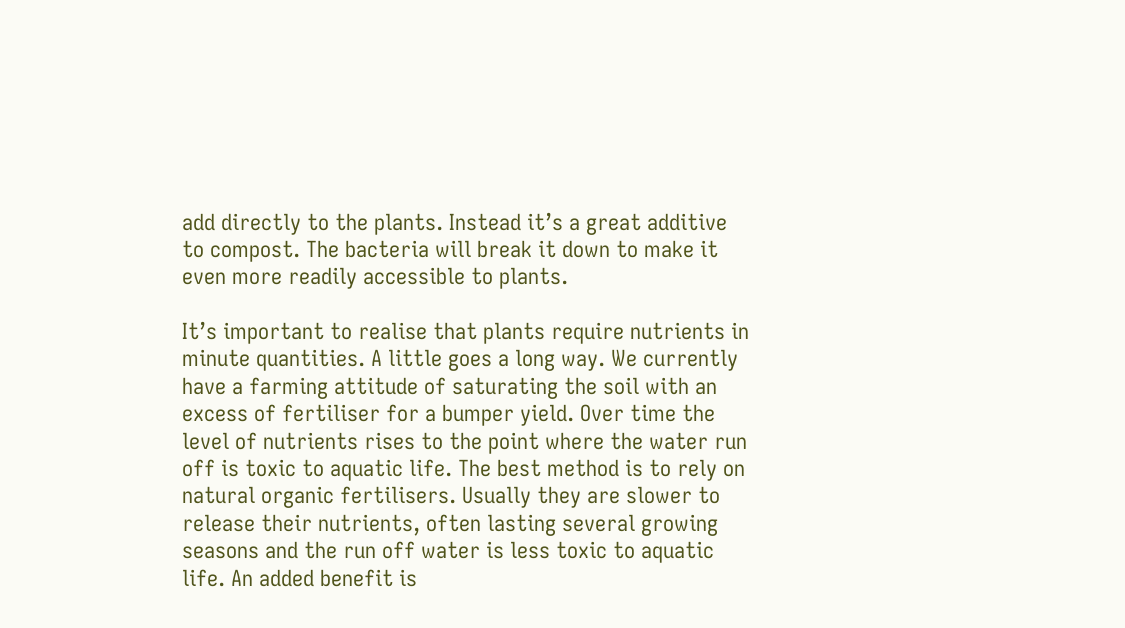add directly to the plants. Instead it’s a great additive to compost. The bacteria will break it down to make it even more readily accessible to plants.

It’s important to realise that plants require nutrients in minute quantities. A little goes a long way. We currently have a farming attitude of saturating the soil with an excess of fertiliser for a bumper yield. Over time the level of nutrients rises to the point where the water run off is toxic to aquatic life. The best method is to rely on natural organic fertilisers. Usually they are slower to release their nutrients, often lasting several growing seasons and the run off water is less toxic to aquatic life. An added benefit is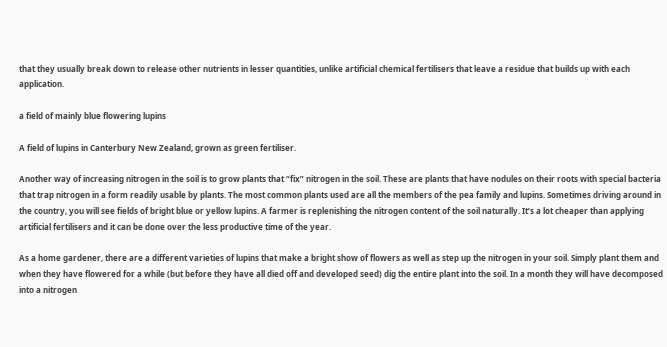that they usually break down to release other nutrients in lesser quantities, unlike artificial chemical fertilisers that leave a residue that builds up with each application.

a field of mainly blue flowering lupins

A field of lupins in Canterbury New Zealand, grown as green fertiliser.

Another way of increasing nitrogen in the soil is to grow plants that “fix” nitrogen in the soil. These are plants that have nodules on their roots with special bacteria that trap nitrogen in a form readily usable by plants. The most common plants used are all the members of the pea family and lupins. Sometimes driving around in the country, you will see fields of bright blue or yellow lupins. A farmer is replenishing the nitrogen content of the soil naturally. It’s a lot cheaper than applying artificial fertilisers and it can be done over the less productive time of the year.

As a home gardener, there are a different varieties of lupins that make a bright show of flowers as well as step up the nitrogen in your soil. Simply plant them and when they have flowered for a while (but before they have all died off and developed seed) dig the entire plant into the soil. In a month they will have decomposed into a nitrogen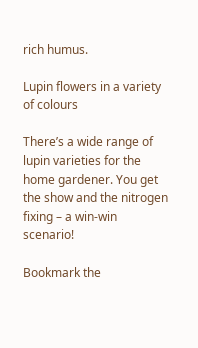rich humus.

Lupin flowers in a variety of colours

There’s a wide range of lupin varieties for the home gardener. You get the show and the nitrogen fixing – a win-win scenario!

Bookmark the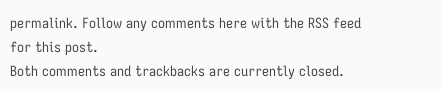permalink. Follow any comments here with the RSS feed for this post.
Both comments and trackbacks are currently closed.